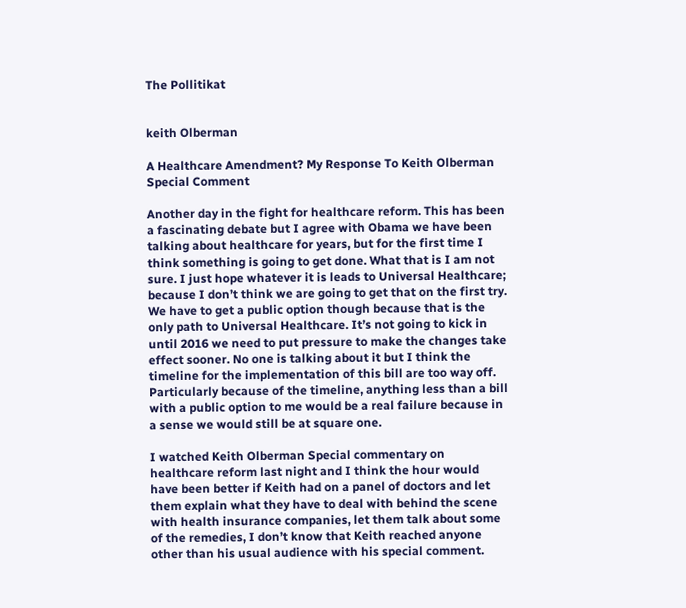The Pollitikat


keith Olberman

A Healthcare Amendment? My Response To Keith Olberman Special Comment

Another day in the fight for healthcare reform. This has been a fascinating debate but I agree with Obama we have been talking about healthcare for years, but for the first time I think something is going to get done. What that is I am not sure. I just hope whatever it is leads to Universal Healthcare; because I don’t think we are going to get that on the first try. We have to get a public option though because that is the only path to Universal Healthcare. It’s not going to kick in until 2016 we need to put pressure to make the changes take effect sooner. No one is talking about it but I think the timeline for the implementation of this bill are too way off. Particularly because of the timeline, anything less than a bill with a public option to me would be a real failure because in a sense we would still be at square one.

I watched Keith Olberman Special commentary on healthcare reform last night and I think the hour would have been better if Keith had on a panel of doctors and let them explain what they have to deal with behind the scene with health insurance companies, let them talk about some of the remedies, I don’t know that Keith reached anyone other than his usual audience with his special comment.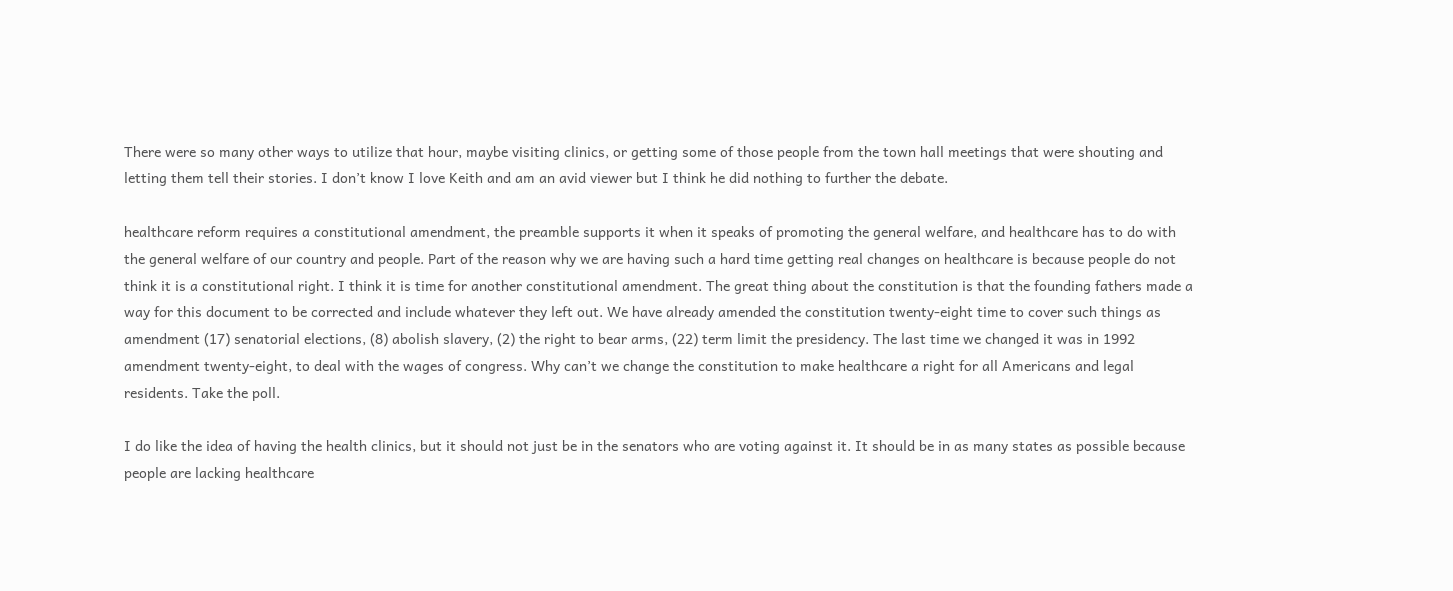There were so many other ways to utilize that hour, maybe visiting clinics, or getting some of those people from the town hall meetings that were shouting and letting them tell their stories. I don’t know I love Keith and am an avid viewer but I think he did nothing to further the debate.

healthcare reform requires a constitutional amendment, the preamble supports it when it speaks of promoting the general welfare, and healthcare has to do with the general welfare of our country and people. Part of the reason why we are having such a hard time getting real changes on healthcare is because people do not think it is a constitutional right. I think it is time for another constitutional amendment. The great thing about the constitution is that the founding fathers made a way for this document to be corrected and include whatever they left out. We have already amended the constitution twenty-eight time to cover such things as amendment (17) senatorial elections, (8) abolish slavery, (2) the right to bear arms, (22) term limit the presidency. The last time we changed it was in 1992 amendment twenty-eight, to deal with the wages of congress. Why can’t we change the constitution to make healthcare a right for all Americans and legal residents. Take the poll.

I do like the idea of having the health clinics, but it should not just be in the senators who are voting against it. It should be in as many states as possible because people are lacking healthcare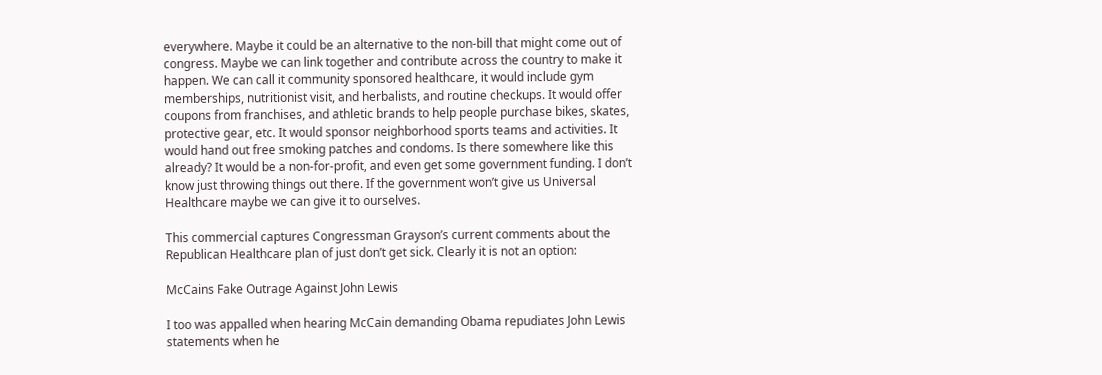everywhere. Maybe it could be an alternative to the non-bill that might come out of congress. Maybe we can link together and contribute across the country to make it happen. We can call it community sponsored healthcare, it would include gym memberships, nutritionist visit, and herbalists, and routine checkups. It would offer coupons from franchises, and athletic brands to help people purchase bikes, skates, protective gear, etc. It would sponsor neighborhood sports teams and activities. It would hand out free smoking patches and condoms. Is there somewhere like this already? It would be a non-for-profit, and even get some government funding. I don’t know just throwing things out there. If the government won’t give us Universal Healthcare maybe we can give it to ourselves.

This commercial captures Congressman Grayson’s current comments about the Republican Healthcare plan of just don’t get sick. Clearly it is not an option:

McCains Fake Outrage Against John Lewis

I too was appalled when hearing McCain demanding Obama repudiates John Lewis statements when he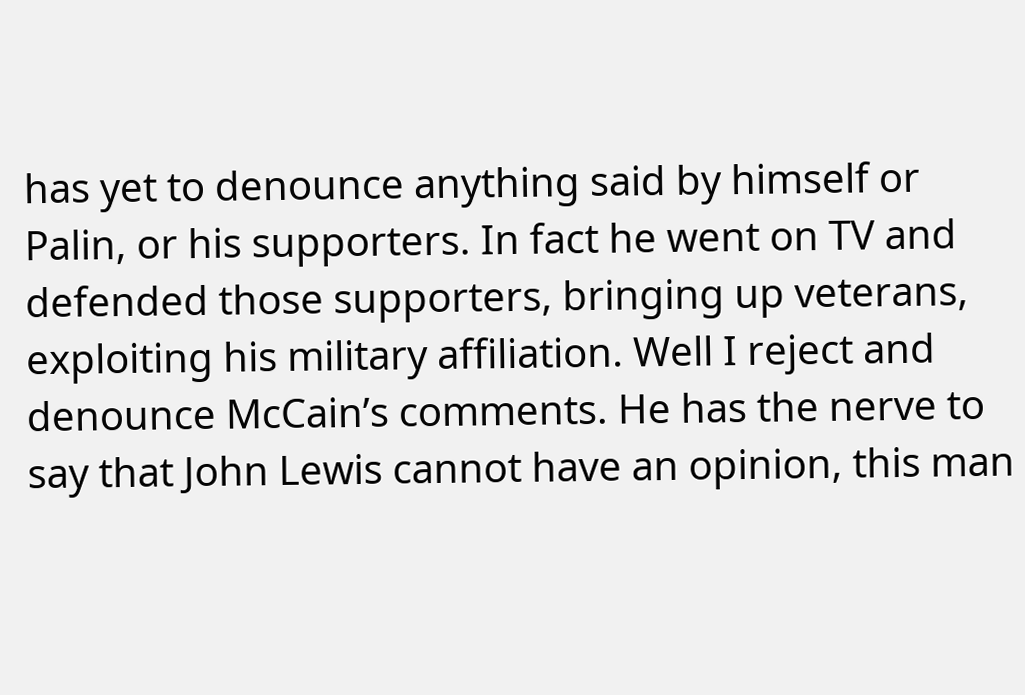has yet to denounce anything said by himself or Palin, or his supporters. In fact he went on TV and defended those supporters, bringing up veterans, exploiting his military affiliation. Well I reject and denounce McCain’s comments. He has the nerve to say that John Lewis cannot have an opinion, this man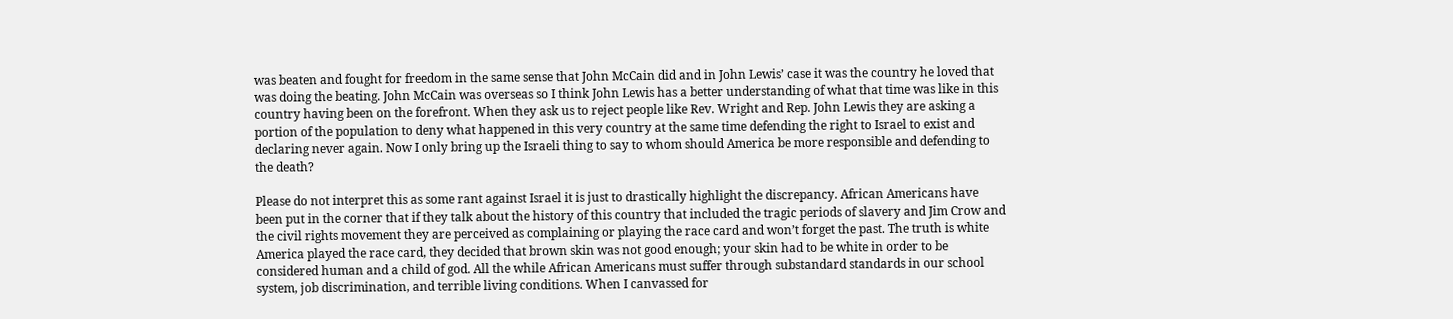was beaten and fought for freedom in the same sense that John McCain did and in John Lewis’ case it was the country he loved that was doing the beating. John McCain was overseas so I think John Lewis has a better understanding of what that time was like in this country having been on the forefront. When they ask us to reject people like Rev. Wright and Rep. John Lewis they are asking a portion of the population to deny what happened in this very country at the same time defending the right to Israel to exist and declaring never again. Now I only bring up the Israeli thing to say to whom should America be more responsible and defending to the death?

Please do not interpret this as some rant against Israel it is just to drastically highlight the discrepancy. African Americans have been put in the corner that if they talk about the history of this country that included the tragic periods of slavery and Jim Crow and the civil rights movement they are perceived as complaining or playing the race card and won’t forget the past. The truth is white America played the race card, they decided that brown skin was not good enough; your skin had to be white in order to be considered human and a child of god. All the while African Americans must suffer through substandard standards in our school system, job discrimination, and terrible living conditions. When I canvassed for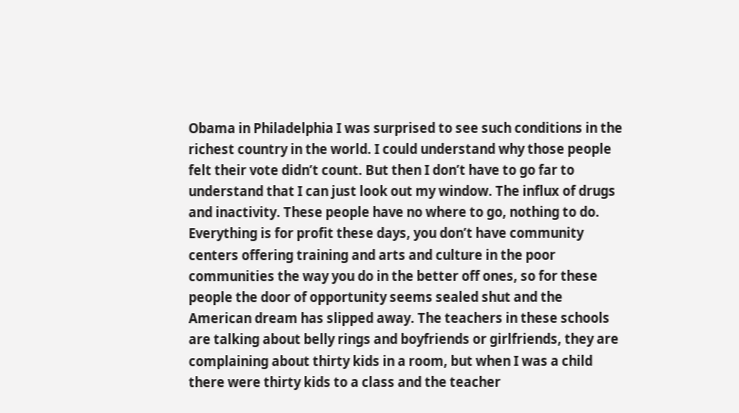Obama in Philadelphia I was surprised to see such conditions in the richest country in the world. I could understand why those people felt their vote didn’t count. But then I don’t have to go far to understand that I can just look out my window. The influx of drugs and inactivity. These people have no where to go, nothing to do. Everything is for profit these days, you don’t have community centers offering training and arts and culture in the poor communities the way you do in the better off ones, so for these people the door of opportunity seems sealed shut and the American dream has slipped away. The teachers in these schools are talking about belly rings and boyfriends or girlfriends, they are complaining about thirty kids in a room, but when I was a child there were thirty kids to a class and the teacher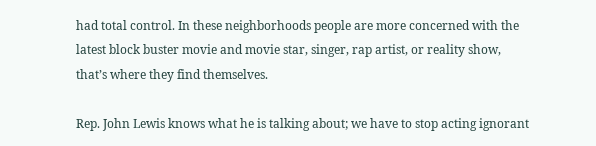had total control. In these neighborhoods people are more concerned with the latest block buster movie and movie star, singer, rap artist, or reality show, that’s where they find themselves.

Rep. John Lewis knows what he is talking about; we have to stop acting ignorant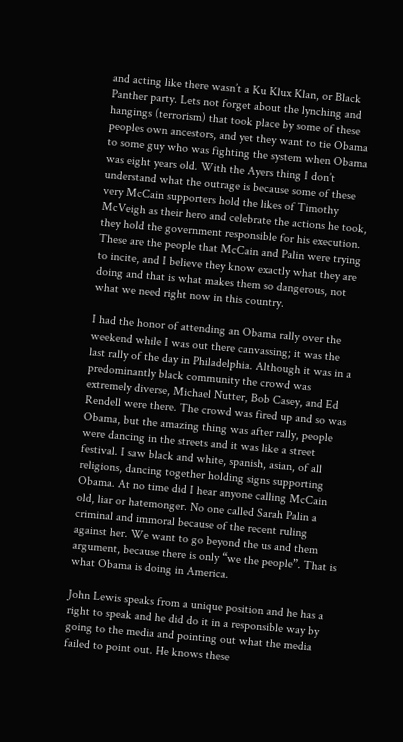and acting like there wasn’t a Ku Klux Klan, or Black Panther party. Lets not forget about the lynching and hangings (terrorism) that took place by some of these peoples own ancestors, and yet they want to tie Obama to some guy who was fighting the system when Obama was eight years old. With the Ayers thing I don’t understand what the outrage is because some of these very McCain supporters hold the likes of Timothy McVeigh as their hero and celebrate the actions he took, they hold the government responsible for his execution. These are the people that McCain and Palin were trying to incite, and I believe they know exactly what they are doing and that is what makes them so dangerous, not what we need right now in this country.

I had the honor of attending an Obama rally over the weekend while I was out there canvassing; it was the last rally of the day in Philadelphia. Although it was in a predominantly black community the crowd was extremely diverse, Michael Nutter, Bob Casey, and Ed Rendell were there. The crowd was fired up and so was Obama, but the amazing thing was after rally, people were dancing in the streets and it was like a street festival. I saw black and white, spanish, asian, of all religions, dancing together holding signs supporting Obama. At no time did I hear anyone calling McCain old, liar or hatemonger. No one called Sarah Palin a criminal and immoral because of the recent ruling against her. We want to go beyond the us and them argument, because there is only “we the people”. That is what Obama is doing in America.

John Lewis speaks from a unique position and he has a right to speak and he did do it in a responsible way by going to the media and pointing out what the media failed to point out. He knows these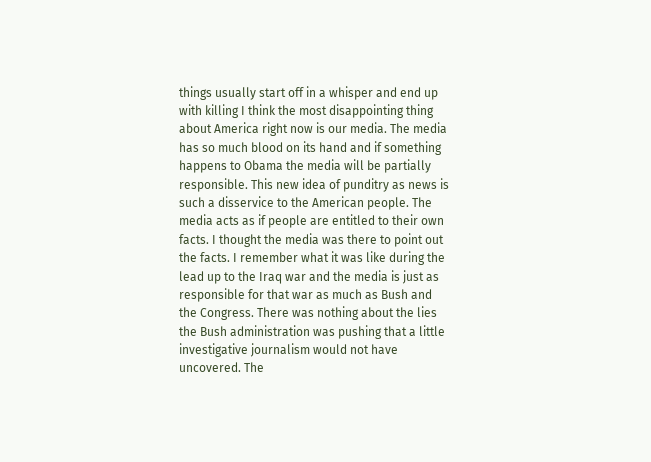things usually start off in a whisper and end up with killing I think the most disappointing thing about America right now is our media. The media has so much blood on its hand and if something happens to Obama the media will be partially responsible. This new idea of punditry as news is such a disservice to the American people. The media acts as if people are entitled to their own facts. I thought the media was there to point out the facts. I remember what it was like during the lead up to the Iraq war and the media is just as responsible for that war as much as Bush and the Congress. There was nothing about the lies the Bush administration was pushing that a little investigative journalism would not have uncovered. The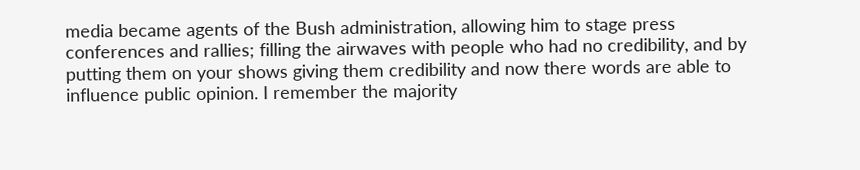media became agents of the Bush administration, allowing him to stage press conferences and rallies; filling the airwaves with people who had no credibility, and by putting them on your shows giving them credibility and now there words are able to influence public opinion. I remember the majority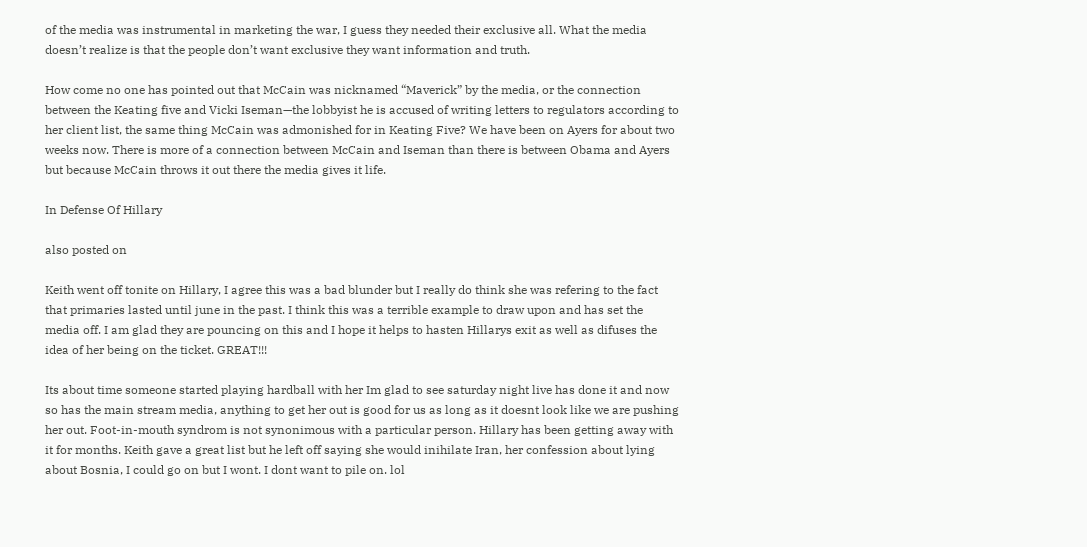of the media was instrumental in marketing the war, I guess they needed their exclusive all. What the media doesn’t realize is that the people don’t want exclusive they want information and truth.

How come no one has pointed out that McCain was nicknamed “Maverick” by the media, or the connection between the Keating five and Vicki Iseman—the lobbyist he is accused of writing letters to regulators according to her client list, the same thing McCain was admonished for in Keating Five? We have been on Ayers for about two weeks now. There is more of a connection between McCain and Iseman than there is between Obama and Ayers but because McCain throws it out there the media gives it life.

In Defense Of Hillary

also posted on

Keith went off tonite on Hillary, I agree this was a bad blunder but I really do think she was refering to the fact that primaries lasted until june in the past. I think this was a terrible example to draw upon and has set the media off. I am glad they are pouncing on this and I hope it helps to hasten Hillarys exit as well as difuses the idea of her being on the ticket. GREAT!!!

Its about time someone started playing hardball with her Im glad to see saturday night live has done it and now so has the main stream media, anything to get her out is good for us as long as it doesnt look like we are pushing her out. Foot-in-mouth syndrom is not synonimous with a particular person. Hillary has been getting away with it for months. Keith gave a great list but he left off saying she would inihilate Iran, her confession about lying about Bosnia, I could go on but I wont. I dont want to pile on. lol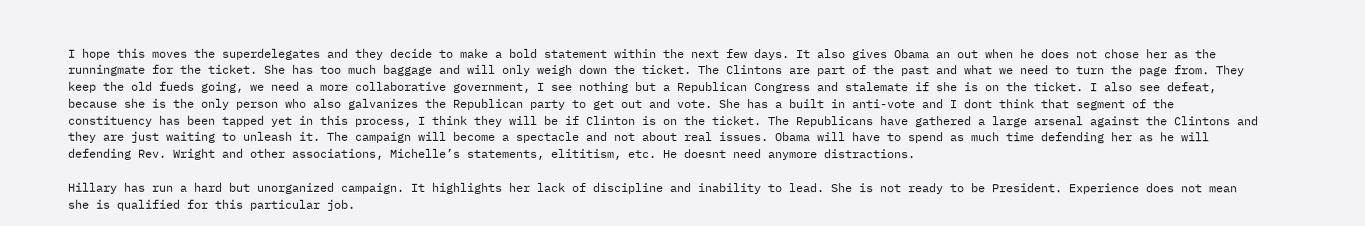I hope this moves the superdelegates and they decide to make a bold statement within the next few days. It also gives Obama an out when he does not chose her as the runningmate for the ticket. She has too much baggage and will only weigh down the ticket. The Clintons are part of the past and what we need to turn the page from. They keep the old fueds going, we need a more collaborative government, I see nothing but a Republican Congress and stalemate if she is on the ticket. I also see defeat, because she is the only person who also galvanizes the Republican party to get out and vote. She has a built in anti-vote and I dont think that segment of the constituency has been tapped yet in this process, I think they will be if Clinton is on the ticket. The Republicans have gathered a large arsenal against the Clintons and they are just waiting to unleash it. The campaign will become a spectacle and not about real issues. Obama will have to spend as much time defending her as he will defending Rev. Wright and other associations, Michelle’s statements, elititism, etc. He doesnt need anymore distractions.

Hillary has run a hard but unorganized campaign. It highlights her lack of discipline and inability to lead. She is not ready to be President. Experience does not mean she is qualified for this particular job.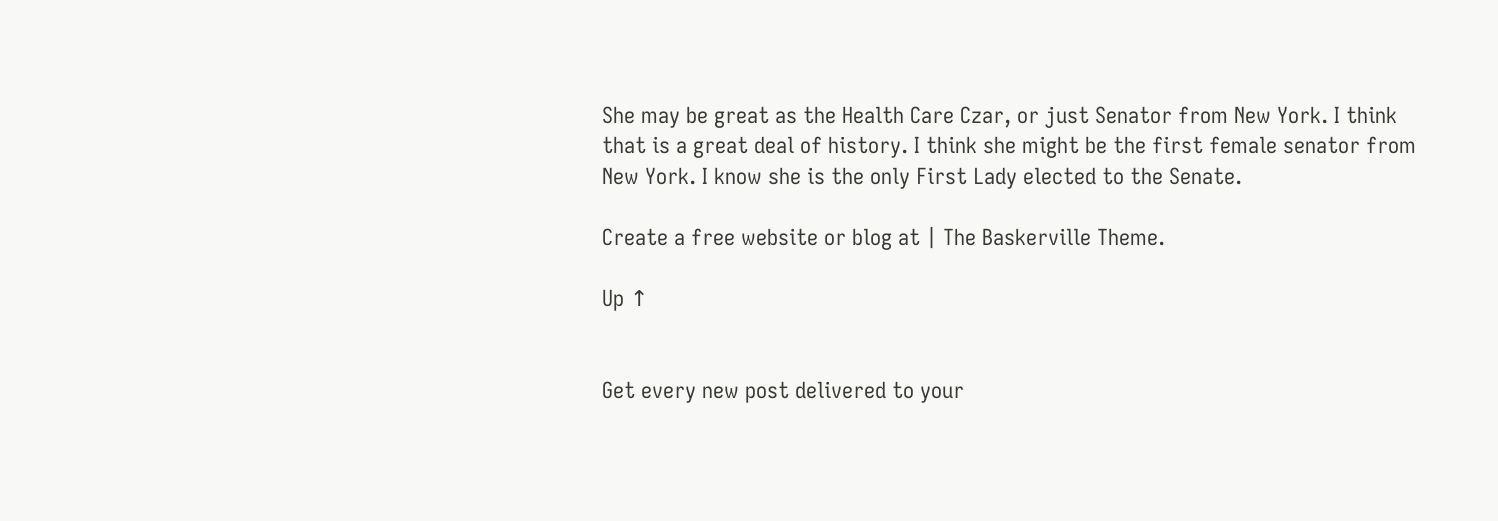She may be great as the Health Care Czar, or just Senator from New York. I think that is a great deal of history. I think she might be the first female senator from New York. I know she is the only First Lady elected to the Senate.

Create a free website or blog at | The Baskerville Theme.

Up ↑


Get every new post delivered to your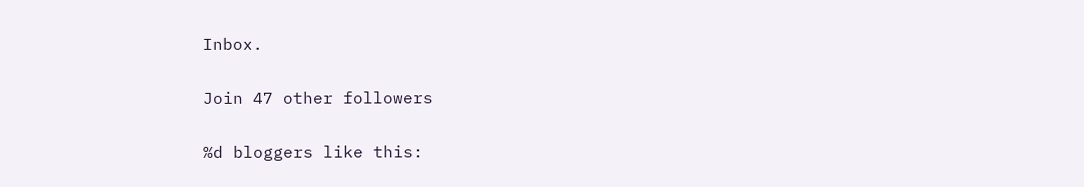Inbox.

Join 47 other followers

%d bloggers like this: